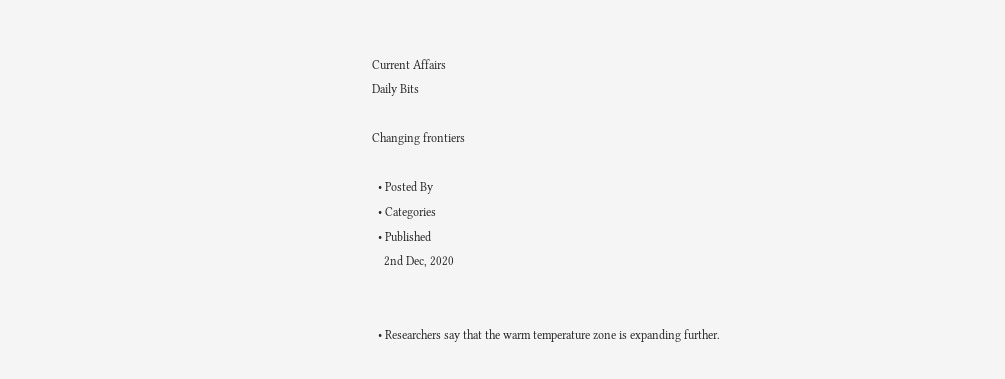Current Affairs
Daily Bits

Changing frontiers

  • Posted By
  • Categories
  • Published
    2nd Dec, 2020


  • Researchers say that the warm temperature zone is expanding further.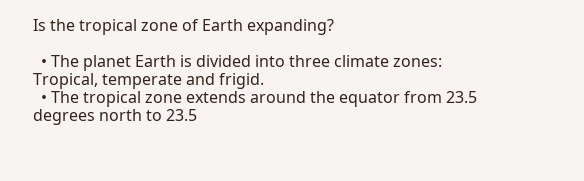Is the tropical zone of Earth expanding?

  • The planet Earth is divided into three climate zones: Tropical, temperate and frigid.
  • The tropical zone extends around the equator from 23.5 degrees north to 23.5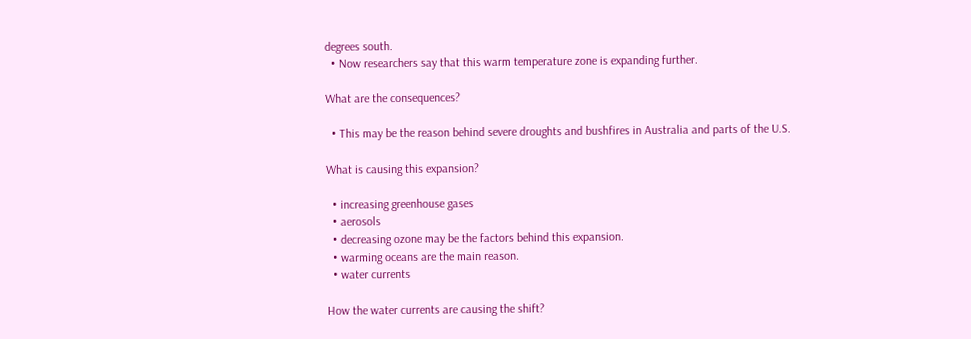degrees south.
  • Now researchers say that this warm temperature zone is expanding further.

What are the consequences?

  • This may be the reason behind severe droughts and bushfires in Australia and parts of the U.S.

What is causing this expansion?

  • increasing greenhouse gases
  • aerosols
  • decreasing ozone may be the factors behind this expansion.
  • warming oceans are the main reason.
  • water currents

How the water currents are causing the shift?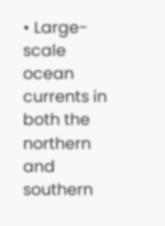• Large-scale ocean currents in both the northern and southern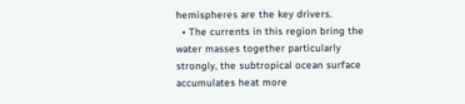hemispheres are the key drivers.
  • The currents in this region bring the water masses together particularly strongly, the subtropical ocean surface accumulates heat more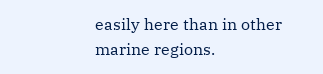easily here than in other marine regions.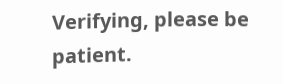Verifying, please be patient.